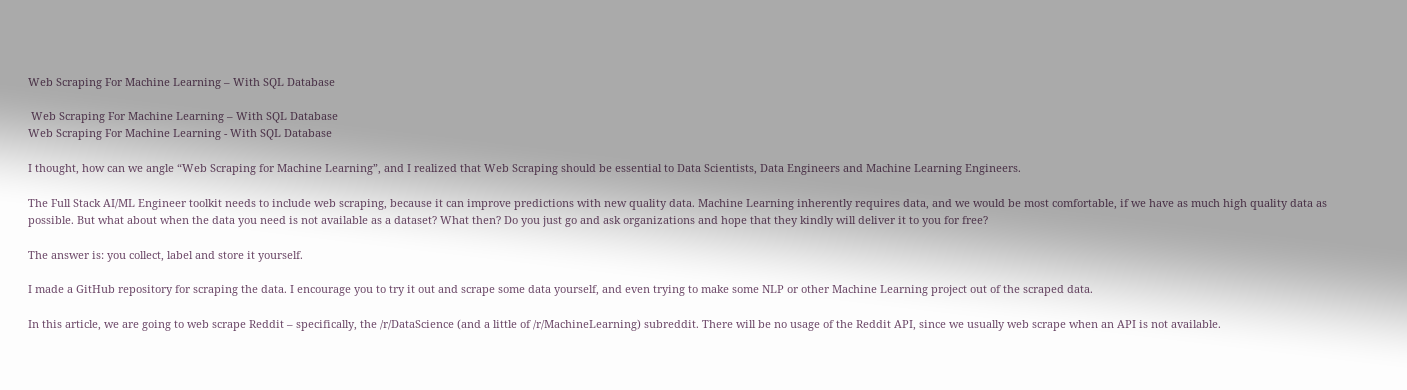Web Scraping For Machine Learning – With SQL Database

 Web Scraping For Machine Learning – With SQL Database
Web Scraping For Machine Learning - With SQL Database

I thought, how can we angle “Web Scraping for Machine Learning”, and I realized that Web Scraping should be essential to Data Scientists, Data Engineers and Machine Learning Engineers.

The Full Stack AI/ML Engineer toolkit needs to include web scraping, because it can improve predictions with new quality data. Machine Learning inherently requires data, and we would be most comfortable, if we have as much high quality data as possible. But what about when the data you need is not available as a dataset? What then? Do you just go and ask organizations and hope that they kindly will deliver it to you for free?

The answer is: you collect, label and store it yourself.

I made a GitHub repository for scraping the data. I encourage you to try it out and scrape some data yourself, and even trying to make some NLP or other Machine Learning project out of the scraped data.

In this article, we are going to web scrape Reddit – specifically, the /r/DataScience (and a little of /r/MachineLearning) subreddit. There will be no usage of the Reddit API, since we usually web scrape when an API is not available.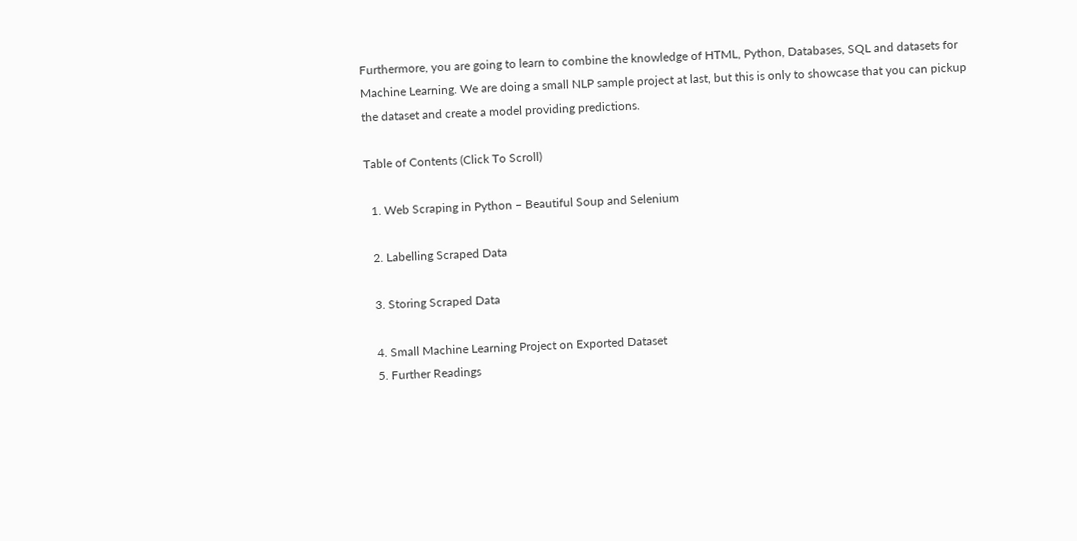Furthermore, you are going to learn to combine the knowledge of HTML, Python, Databases, SQL and datasets for Machine Learning. We are doing a small NLP sample project at last, but this is only to showcase that you can pickup the dataset and create a model providing predictions.

Table of Contents (Click To Scroll)

  1. Web Scraping in Python – Beautiful Soup and Selenium

  2. Labelling Scraped Data

  3. Storing Scraped Data

  4. Small Machine Learning Project on Exported Dataset
  5. Further Readings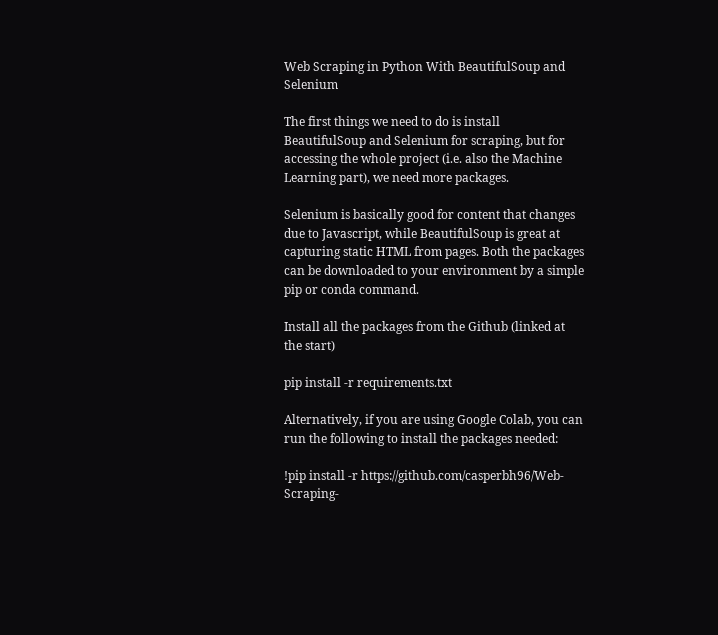Web Scraping in Python With BeautifulSoup and Selenium

The first things we need to do is install BeautifulSoup and Selenium for scraping, but for accessing the whole project (i.e. also the Machine Learning part), we need more packages.

Selenium is basically good for content that changes due to Javascript, while BeautifulSoup is great at capturing static HTML from pages. Both the packages can be downloaded to your environment by a simple pip or conda command.

Install all the packages from the Github (linked at the start)

pip install -r requirements.txt

Alternatively, if you are using Google Colab, you can run the following to install the packages needed:

!pip install -r https://github.com/casperbh96/Web-Scraping-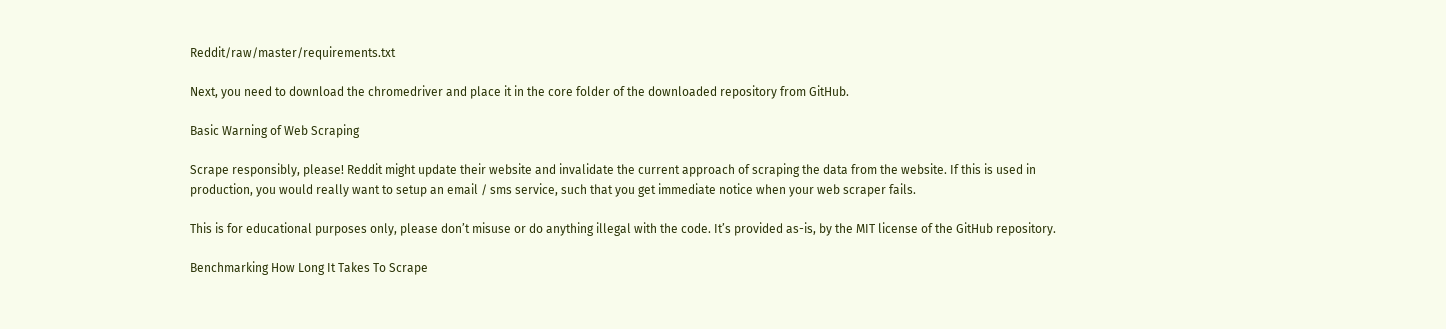Reddit/raw/master/requirements.txt

Next, you need to download the chromedriver and place it in the core folder of the downloaded repository from GitHub.

Basic Warning of Web Scraping

Scrape responsibly, please! Reddit might update their website and invalidate the current approach of scraping the data from the website. If this is used in production, you would really want to setup an email / sms service, such that you get immediate notice when your web scraper fails.

This is for educational purposes only, please don’t misuse or do anything illegal with the code. It’s provided as-is, by the MIT license of the GitHub repository.

Benchmarking How Long It Takes To Scrape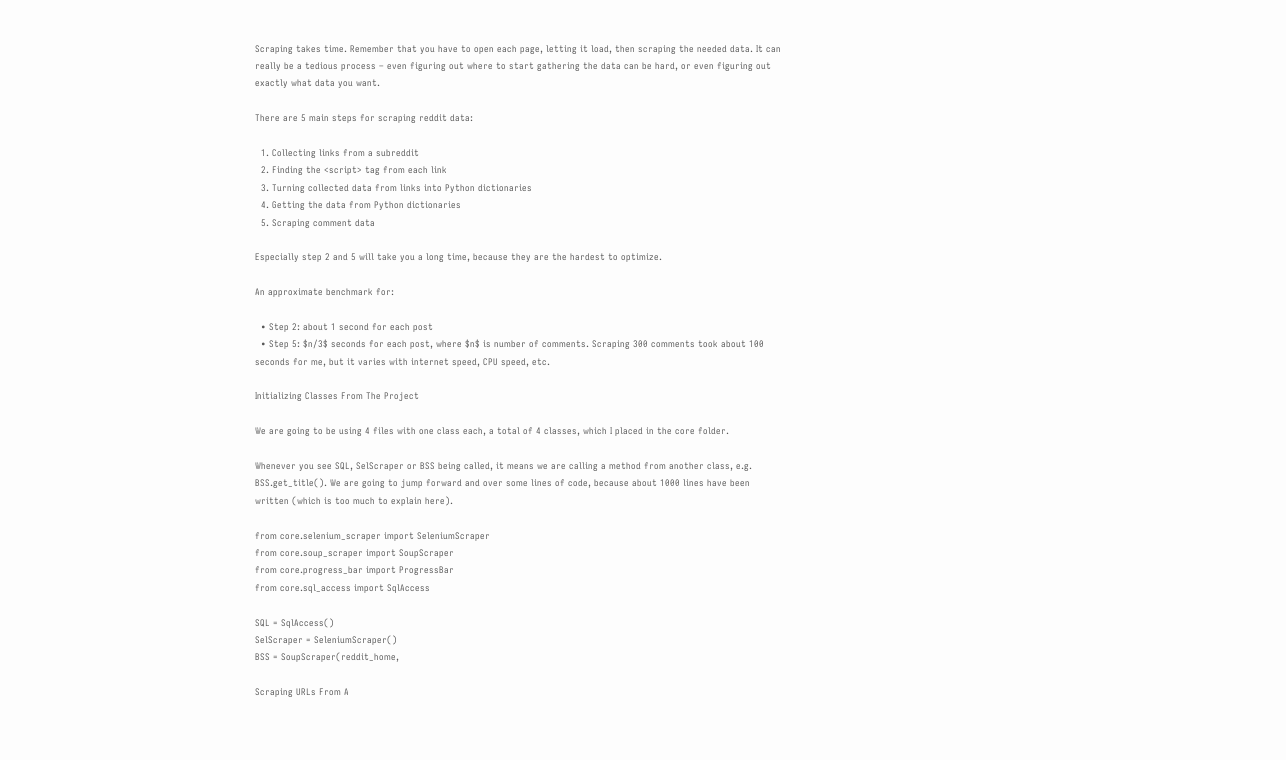Scraping takes time. Remember that you have to open each page, letting it load, then scraping the needed data. It can really be a tedious process – even figuring out where to start gathering the data can be hard, or even figuring out exactly what data you want.

There are 5 main steps for scraping reddit data:

  1. Collecting links from a subreddit
  2. Finding the <script> tag from each link
  3. Turning collected data from links into Python dictionaries
  4. Getting the data from Python dictionaries
  5. Scraping comment data

Especially step 2 and 5 will take you a long time, because they are the hardest to optimize.

An approximate benchmark for:

  • Step 2: about 1 second for each post
  • Step 5: $n/3$ seconds for each post, where $n$ is number of comments. Scraping 300 comments took about 100 seconds for me, but it varies with internet speed, CPU speed, etc.

Initializing Classes From The Project

We are going to be using 4 files with one class each, a total of 4 classes, which I placed in the core folder.

Whenever you see SQL, SelScraper or BSS being called, it means we are calling a method from another class, e.g. BSS.get_title(). We are going to jump forward and over some lines of code, because about 1000 lines have been written (which is too much to explain here).

from core.selenium_scraper import SeleniumScraper
from core.soup_scraper import SoupScraper
from core.progress_bar import ProgressBar
from core.sql_access import SqlAccess

SQL = SqlAccess()
SelScraper = SeleniumScraper()
BSS = SoupScraper(reddit_home,

Scraping URLs From A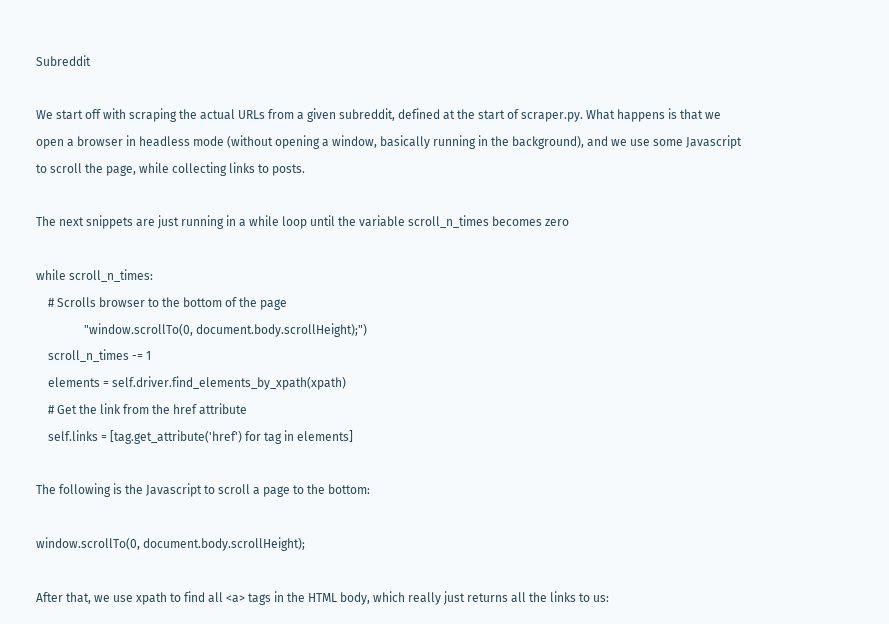Subreddit

We start off with scraping the actual URLs from a given subreddit, defined at the start of scraper.py. What happens is that we open a browser in headless mode (without opening a window, basically running in the background), and we use some Javascript to scroll the page, while collecting links to posts.

The next snippets are just running in a while loop until the variable scroll_n_times becomes zero

while scroll_n_times:
    # Scrolls browser to the bottom of the page
                "window.scrollTo(0, document.body.scrollHeight);")
    scroll_n_times -= 1
    elements = self.driver.find_elements_by_xpath(xpath)
    # Get the link from the href attribute
    self.links = [tag.get_attribute('href') for tag in elements]

The following is the Javascript to scroll a page to the bottom:

window.scrollTo(0, document.body.scrollHeight);

After that, we use xpath to find all <a> tags in the HTML body, which really just returns all the links to us: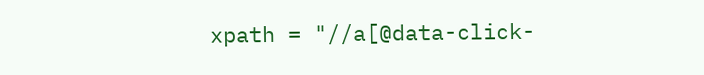xpath = "//a[@data-click-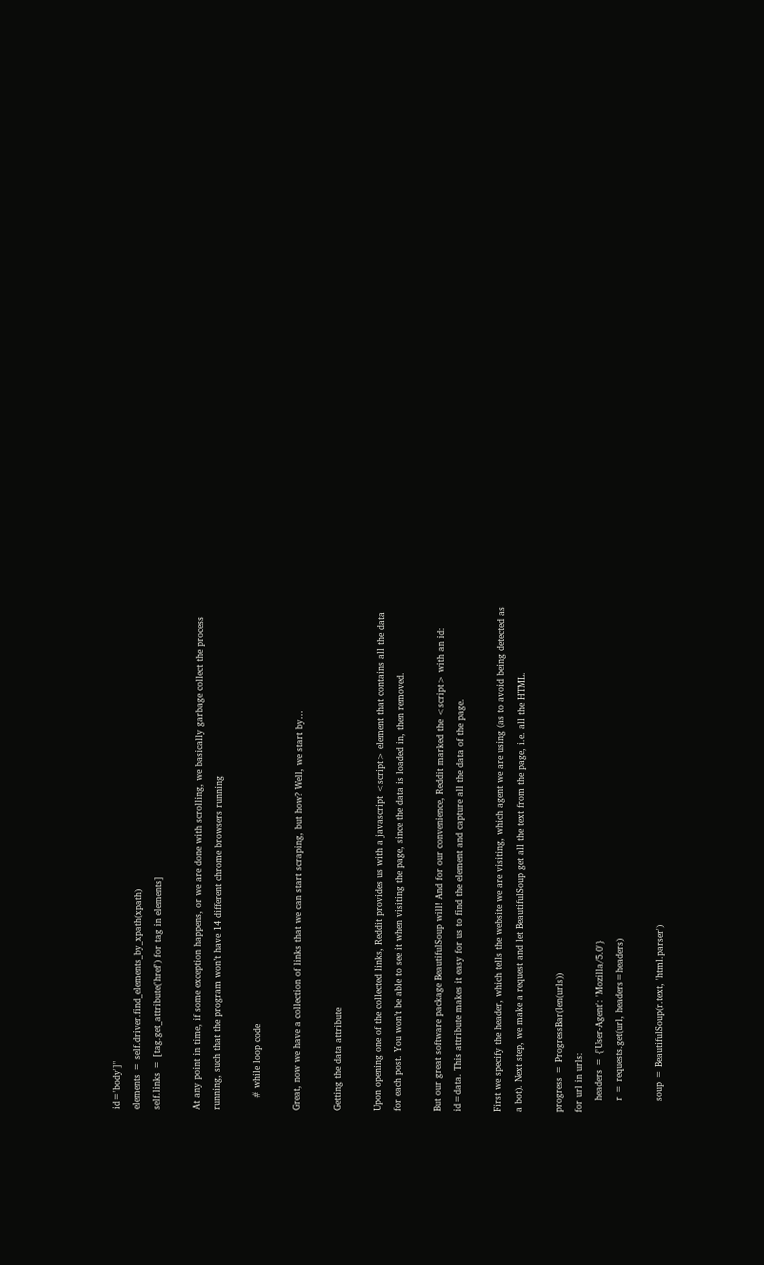id='body']"
elements = self.driver.find_elements_by_xpath(xpath)
self.links = [tag.get_attribute('href') for tag in elements]

At any point in time, if some exception happens, or we are done with scrolling, we basically garbage collect the process running, such that the program won’t have 14 different chrome browsers running

    # while loop code

Great, now we have a collection of links that we can start scraping, but how? Well, we start by…

Getting the data attribute

Upon opening one of the collected links, Reddit provides us with a javascript <script> element that contains all the data for each post. You won’t be able to see it when visiting the page, since the data is loaded in, then removed.

But our great software package BeautifulSoup will! And for our convenience, Reddit marked the <script> with an id: id=data. This attribute makes it easy for us to find the element and capture all the data of the page.

First we specify the header, which tells the website we are visiting, which agent we are using (as to avoid being detected as a bot). Next step, we make a request and let BeautifulSoup get all the text from the page, i.e. all the HTML.

progress = ProgressBar(len(urls))
for url in urls:
    headers = {'User-Agent': 'Mozilla/5.0'}
    r = requests.get(url, headers=headers)

    soup = BeautifulSoup(r.text, 'html.parser')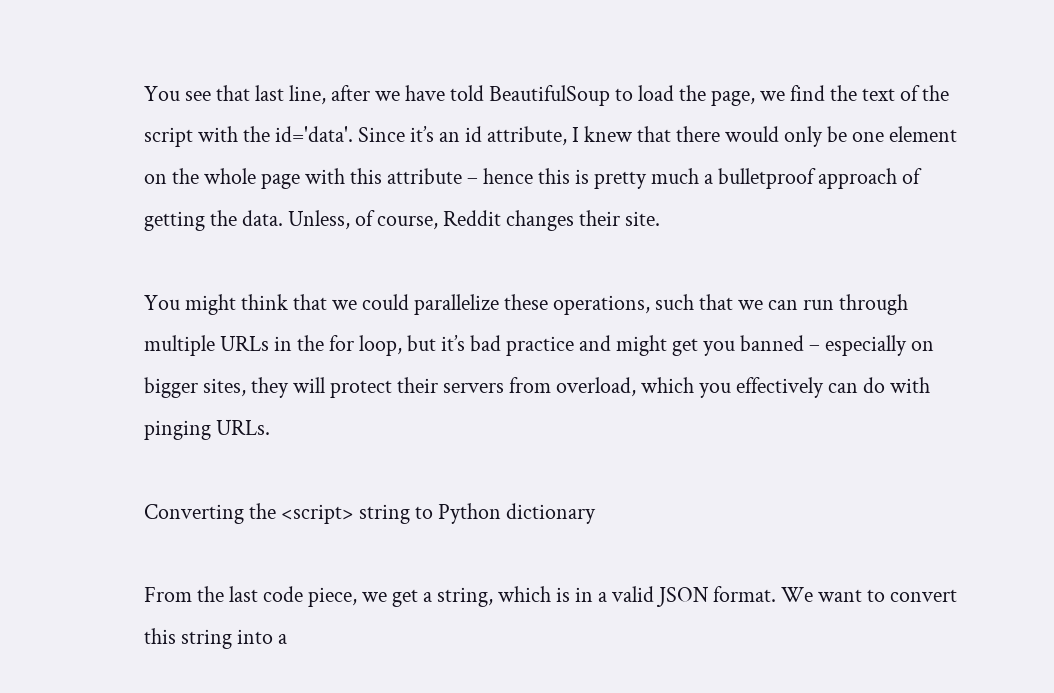You see that last line, after we have told BeautifulSoup to load the page, we find the text of the script with the id='data'. Since it’s an id attribute, I knew that there would only be one element on the whole page with this attribute – hence this is pretty much a bulletproof approach of getting the data. Unless, of course, Reddit changes their site.

You might think that we could parallelize these operations, such that we can run through multiple URLs in the for loop, but it’s bad practice and might get you banned – especially on bigger sites, they will protect their servers from overload, which you effectively can do with pinging URLs.

Converting the <script> string to Python dictionary

From the last code piece, we get a string, which is in a valid JSON format. We want to convert this string into a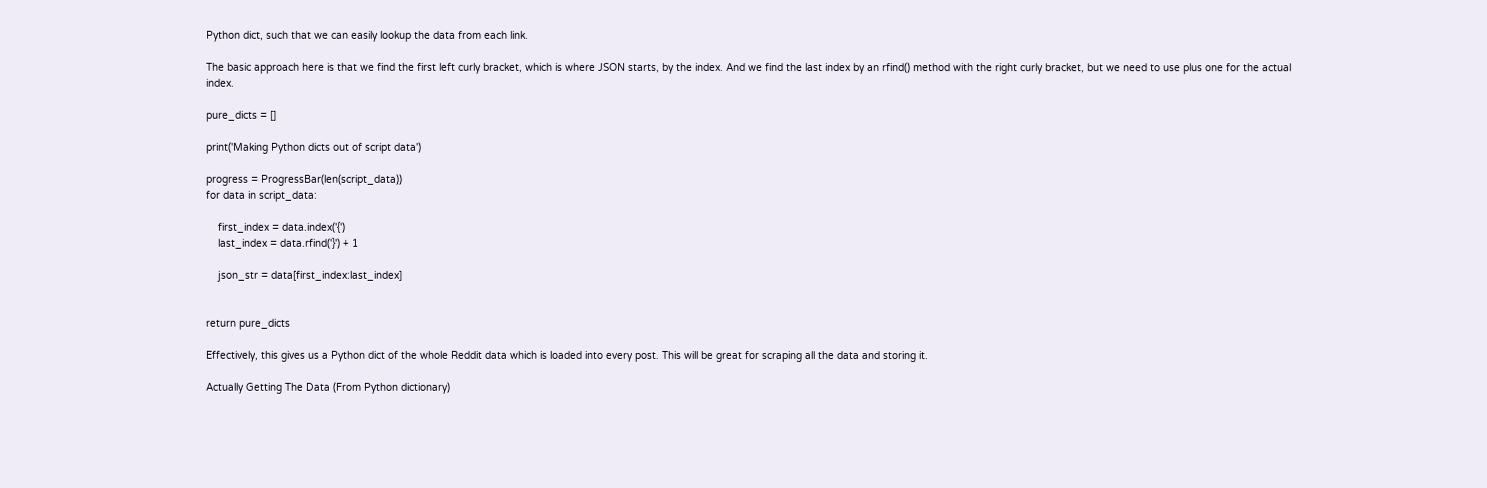Python dict, such that we can easily lookup the data from each link.

The basic approach here is that we find the first left curly bracket, which is where JSON starts, by the index. And we find the last index by an rfind() method with the right curly bracket, but we need to use plus one for the actual index.

pure_dicts = []

print('Making Python dicts out of script data')

progress = ProgressBar(len(script_data))
for data in script_data:

    first_index = data.index('{')
    last_index = data.rfind('}') + 1

    json_str = data[first_index:last_index]


return pure_dicts

Effectively, this gives us a Python dict of the whole Reddit data which is loaded into every post. This will be great for scraping all the data and storing it.

Actually Getting The Data (From Python dictionary)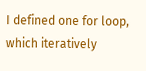I defined one for loop, which iteratively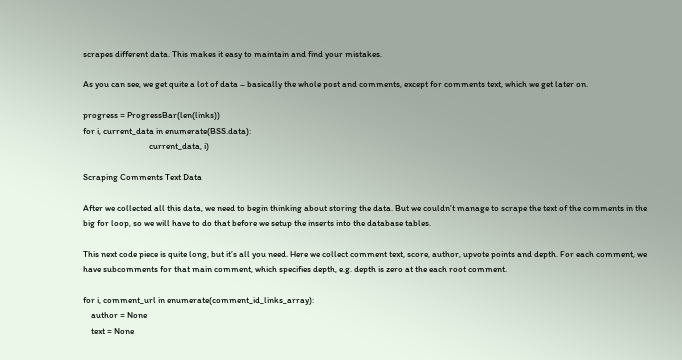scrapes different data. This makes it easy to maintain and find your mistakes.

As you can see, we get quite a lot of data – basically the whole post and comments, except for comments text, which we get later on.

progress = ProgressBar(len(links))
for i, current_data in enumerate(BSS.data):
                                 current_data, i)

Scraping Comments Text Data

After we collected all this data, we need to begin thinking about storing the data. But we couldn’t manage to scrape the text of the comments in the big for loop, so we will have to do that before we setup the inserts into the database tables.

This next code piece is quite long, but it’s all you need. Here we collect comment text, score, author, upvote points and depth. For each comment, we have subcomments for that main comment, which specifies depth, e.g. depth is zero at the each root comment.

for i, comment_url in enumerate(comment_id_links_array):
    author = None
    text = None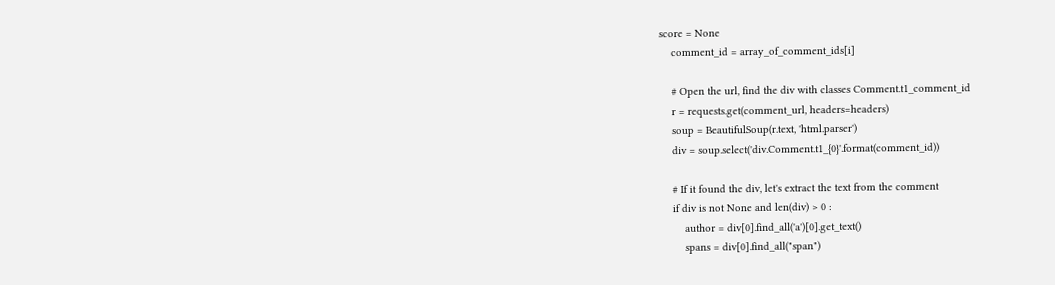score = None
    comment_id = array_of_comment_ids[i]

    # Open the url, find the div with classes Comment.t1_comment_id
    r = requests.get(comment_url, headers=headers)
    soup = BeautifulSoup(r.text, 'html.parser')
    div = soup.select('div.Comment.t1_{0}'.format(comment_id))

    # If it found the div, let's extract the text from the comment
    if div is not None and len(div) > 0 :
        author = div[0].find_all('a')[0].get_text()
        spans = div[0].find_all("span")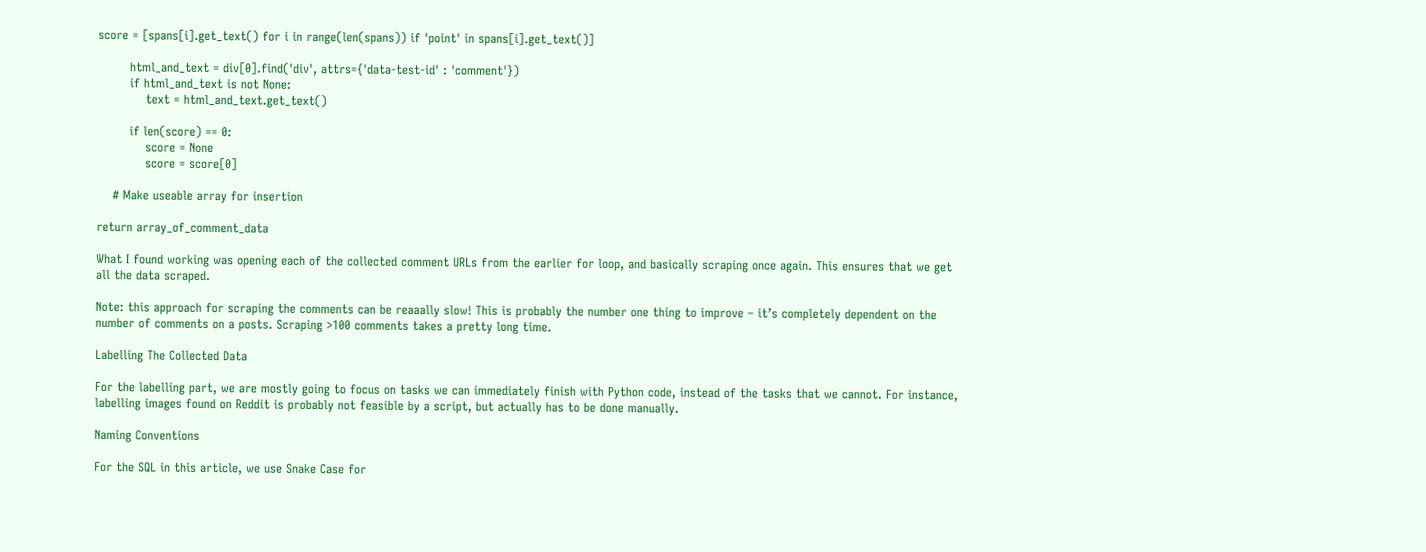score = [spans[i].get_text() for i in range(len(spans)) if 'point' in spans[i].get_text()]

        html_and_text = div[0].find('div', attrs={'data-test-id' : 'comment'})
        if html_and_text is not None:
            text = html_and_text.get_text()

        if len(score) == 0:
            score = None
            score = score[0]

    # Make useable array for insertion

return array_of_comment_data

What I found working was opening each of the collected comment URLs from the earlier for loop, and basically scraping once again. This ensures that we get all the data scraped.

Note: this approach for scraping the comments can be reaaally slow! This is probably the number one thing to improve – it’s completely dependent on the number of comments on a posts. Scraping >100 comments takes a pretty long time.

Labelling The Collected Data

For the labelling part, we are mostly going to focus on tasks we can immediately finish with Python code, instead of the tasks that we cannot. For instance, labelling images found on Reddit is probably not feasible by a script, but actually has to be done manually.

Naming Conventions

For the SQL in this article, we use Snake Case for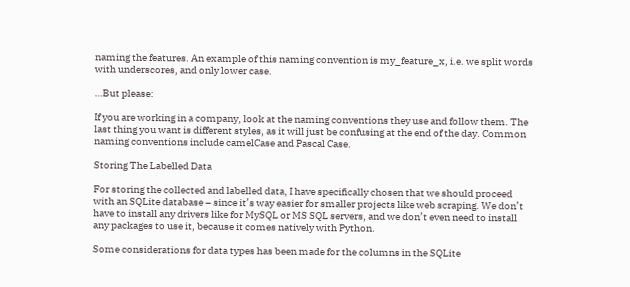naming the features. An example of this naming convention is my_feature_x, i.e. we split words with underscores, and only lower case.

…But please:

If you are working in a company, look at the naming conventions they use and follow them. The last thing you want is different styles, as it will just be confusing at the end of the day. Common naming conventions include camelCase and Pascal Case.

Storing The Labelled Data

For storing the collected and labelled data, I have specifically chosen that we should proceed with an SQLite database – since it’s way easier for smaller projects like web scraping. We don’t have to install any drivers like for MySQL or MS SQL servers, and we don’t even need to install any packages to use it, because it comes natively with Python.

Some considerations for data types has been made for the columns in the SQLite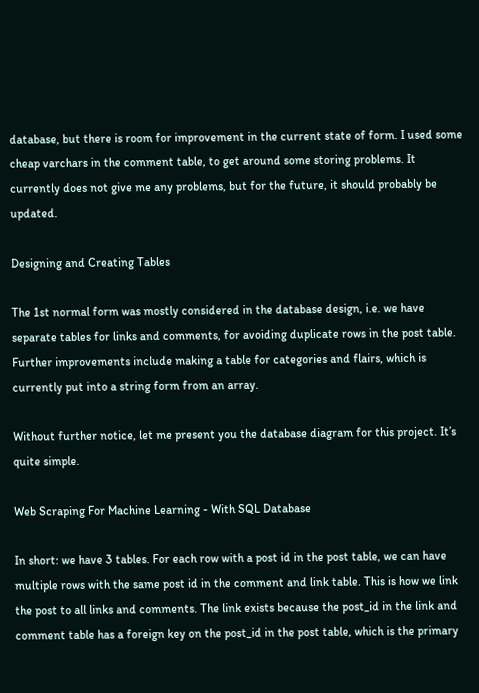database, but there is room for improvement in the current state of form. I used some cheap varchars in the comment table, to get around some storing problems. It currently does not give me any problems, but for the future, it should probably be updated.

Designing and Creating Tables

The 1st normal form was mostly considered in the database design, i.e. we have separate tables for links and comments, for avoiding duplicate rows in the post table. Further improvements include making a table for categories and flairs, which is currently put into a string form from an array.

Without further notice, let me present you the database diagram for this project. It’s quite simple.

Web Scraping For Machine Learning - With SQL Database

In short: we have 3 tables. For each row with a post id in the post table, we can have multiple rows with the same post id in the comment and link table. This is how we link the post to all links and comments. The link exists because the post_id in the link and comment table has a foreign key on the post_id in the post table, which is the primary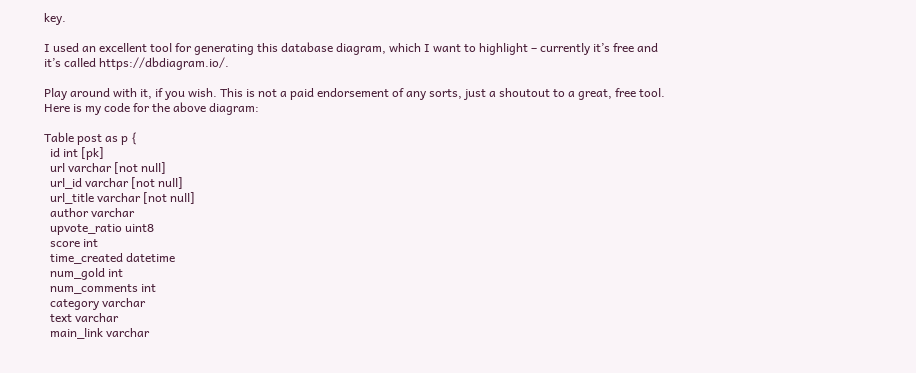key.

I used an excellent tool for generating this database diagram, which I want to highlight – currently it’s free and it’s called https://dbdiagram.io/.

Play around with it, if you wish. This is not a paid endorsement of any sorts, just a shoutout to a great, free tool. Here is my code for the above diagram:

Table post as p {
  id int [pk]
  url varchar [not null]
  url_id varchar [not null]
  url_title varchar [not null]
  author varchar
  upvote_ratio uint8
  score int
  time_created datetime
  num_gold int
  num_comments int
  category varchar
  text varchar
  main_link varchar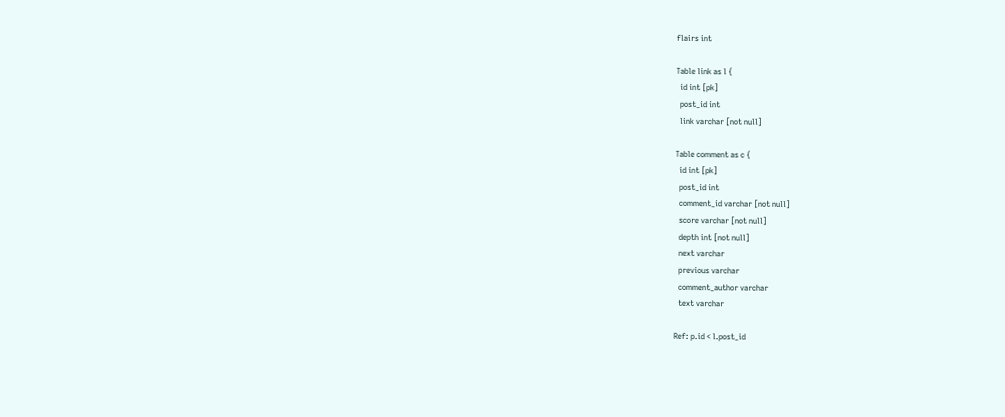flairs int

Table link as l {
  id int [pk]
  post_id int
  link varchar [not null]

Table comment as c {
  id int [pk]
  post_id int
  comment_id varchar [not null]
  score varchar [not null]
  depth int [not null]
  next varchar
  previous varchar
  comment_author varchar
  text varchar

Ref: p.id < l.post_id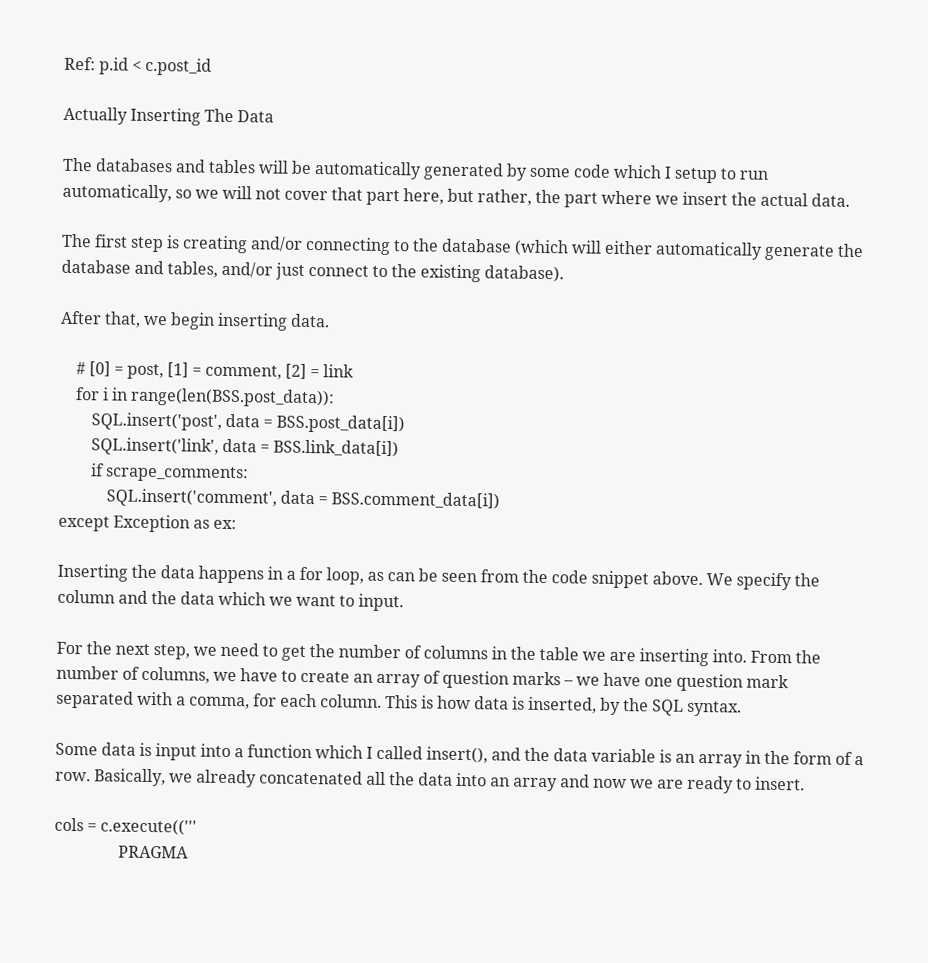Ref: p.id < c.post_id

Actually Inserting The Data

The databases and tables will be automatically generated by some code which I setup to run automatically, so we will not cover that part here, but rather, the part where we insert the actual data.

The first step is creating and/or connecting to the database (which will either automatically generate the database and tables, and/or just connect to the existing database).

After that, we begin inserting data.

    # [0] = post, [1] = comment, [2] = link
    for i in range(len(BSS.post_data)):
        SQL.insert('post', data = BSS.post_data[i])
        SQL.insert('link', data = BSS.link_data[i])
        if scrape_comments:
            SQL.insert('comment', data = BSS.comment_data[i])
except Exception as ex:

Inserting the data happens in a for loop, as can be seen from the code snippet above. We specify the column and the data which we want to input.

For the next step, we need to get the number of columns in the table we are inserting into. From the number of columns, we have to create an array of question marks – we have one question mark separated with a comma, for each column. This is how data is inserted, by the SQL syntax.

Some data is input into a function which I called insert(), and the data variable is an array in the form of a row. Basically, we already concatenated all the data into an array and now we are ready to insert.

cols = c.execute(('''
                PRAGMA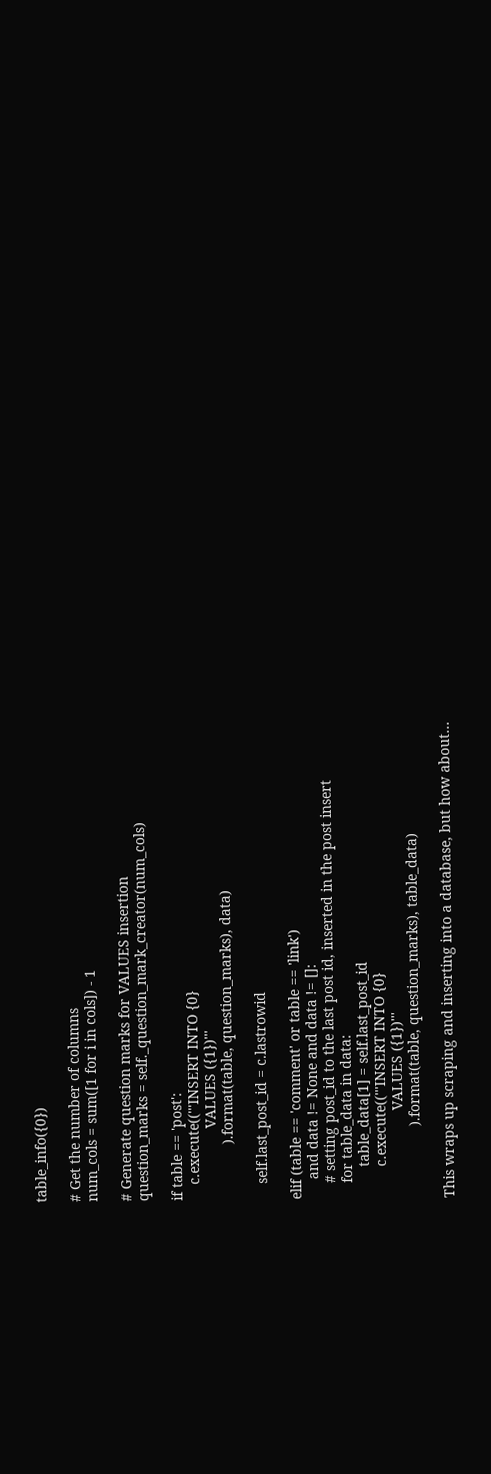table_info({0})

# Get the number of columns
num_cols = sum([1 for i in cols]) - 1

# Generate question marks for VALUES insertion
question_marks = self._question_mark_creator(num_cols)

if table == 'post':
    c.execute(('''INSERT INTO {0}
                  VALUES ({1})'''
              ).format(table, question_marks), data)

    self.last_post_id = c.lastrowid

elif (table == 'comment' or table == 'link')
     and data != None and data != []:
    # setting post_id to the last post id, inserted in the post insert
    for table_data in data:
        table_data[1] = self.last_post_id
        c.execute(('''INSERT INTO {0}
                      VALUES ({1})'''
                  ).format(table, question_marks), table_data)

This wraps up scraping and inserting into a database, but how about…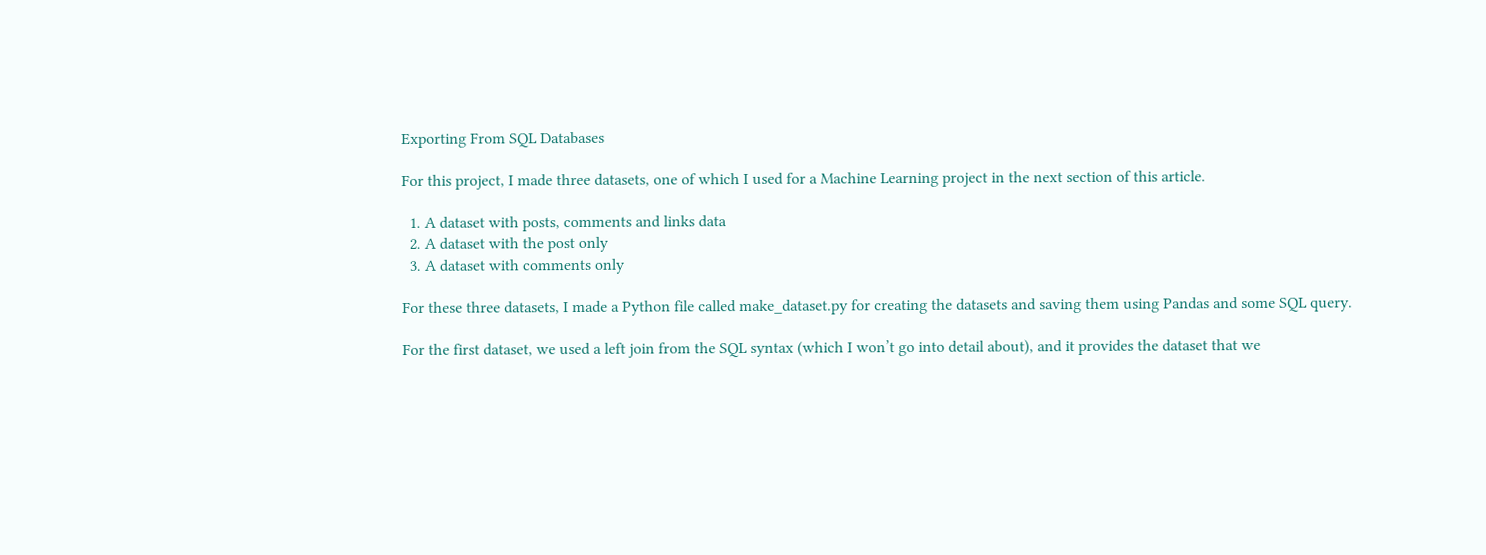Exporting From SQL Databases

For this project, I made three datasets, one of which I used for a Machine Learning project in the next section of this article.

  1. A dataset with posts, comments and links data
  2. A dataset with the post only
  3. A dataset with comments only

For these three datasets, I made a Python file called make_dataset.py for creating the datasets and saving them using Pandas and some SQL query.

For the first dataset, we used a left join from the SQL syntax (which I won’t go into detail about), and it provides the dataset that we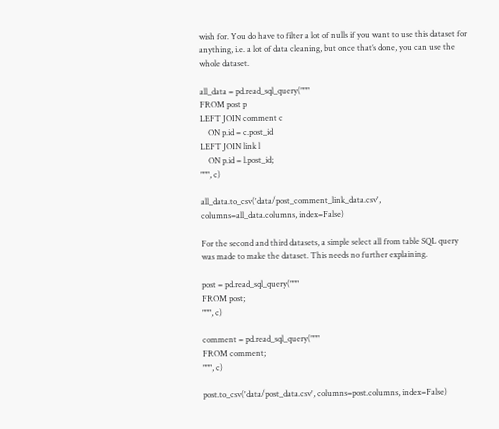wish for. You do have to filter a lot of nulls if you want to use this dataset for anything, i.e. a lot of data cleaning, but once that’s done, you can use the whole dataset.

all_data = pd.read_sql_query("""
FROM post p
LEFT JOIN comment c
    ON p.id = c.post_id
LEFT JOIN link l
    ON p.id = l.post_id;
""", c)

all_data.to_csv('data/post_comment_link_data.csv', columns=all_data.columns, index=False)

For the second and third datasets, a simple select all from table SQL query was made to make the dataset. This needs no further explaining.

post = pd.read_sql_query("""
FROM post;
""", c)

comment = pd.read_sql_query("""
FROM comment;
""", c)

post.to_csv('data/post_data.csv', columns=post.columns, index=False)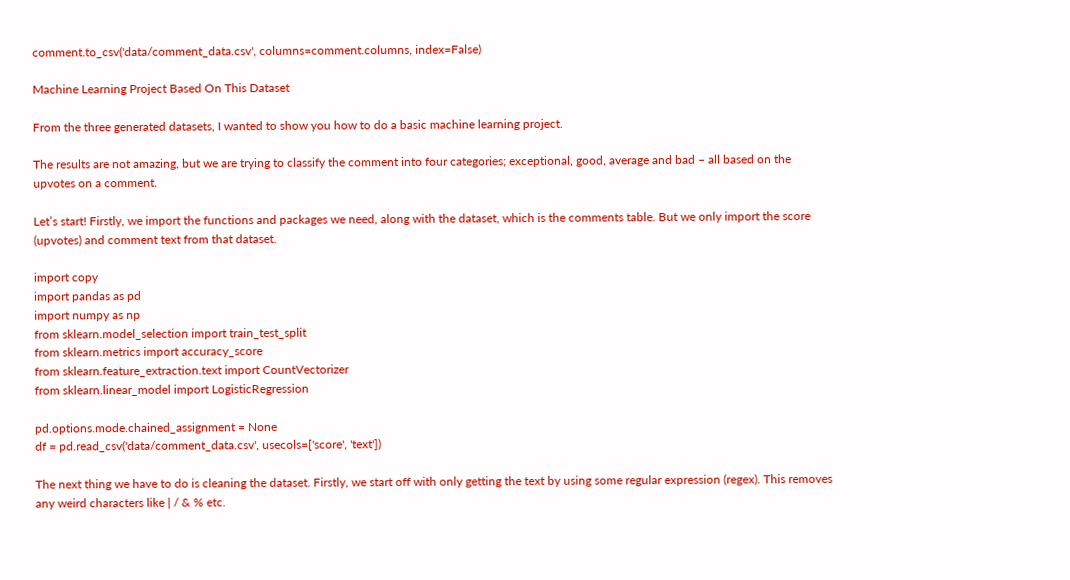comment.to_csv('data/comment_data.csv', columns=comment.columns, index=False)

Machine Learning Project Based On This Dataset

From the three generated datasets, I wanted to show you how to do a basic machine learning project.

The results are not amazing, but we are trying to classify the comment into four categories; exceptional, good, average and bad – all based on the upvotes on a comment.

Let’s start! Firstly, we import the functions and packages we need, along with the dataset, which is the comments table. But we only import the score (upvotes) and comment text from that dataset.

import copy
import pandas as pd
import numpy as np
from sklearn.model_selection import train_test_split
from sklearn.metrics import accuracy_score
from sklearn.feature_extraction.text import CountVectorizer
from sklearn.linear_model import LogisticRegression

pd.options.mode.chained_assignment = None
df = pd.read_csv('data/comment_data.csv', usecols=['score', 'text'])

The next thing we have to do is cleaning the dataset. Firstly, we start off with only getting the text by using some regular expression (regex). This removes any weird characters like | / & % etc.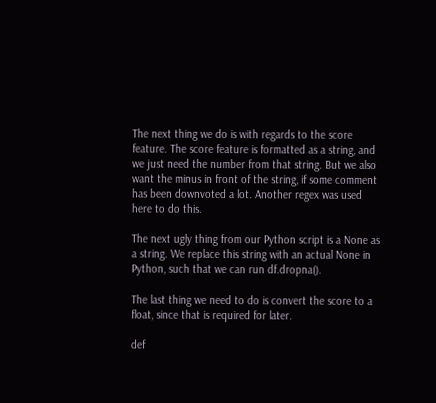The next thing we do is with regards to the score feature. The score feature is formatted as a string, and we just need the number from that string. But we also want the minus in front of the string, if some comment has been downvoted a lot. Another regex was used here to do this.

The next ugly thing from our Python script is a None as a string. We replace this string with an actual None in Python, such that we can run df.dropna().

The last thing we need to do is convert the score to a float, since that is required for later.

def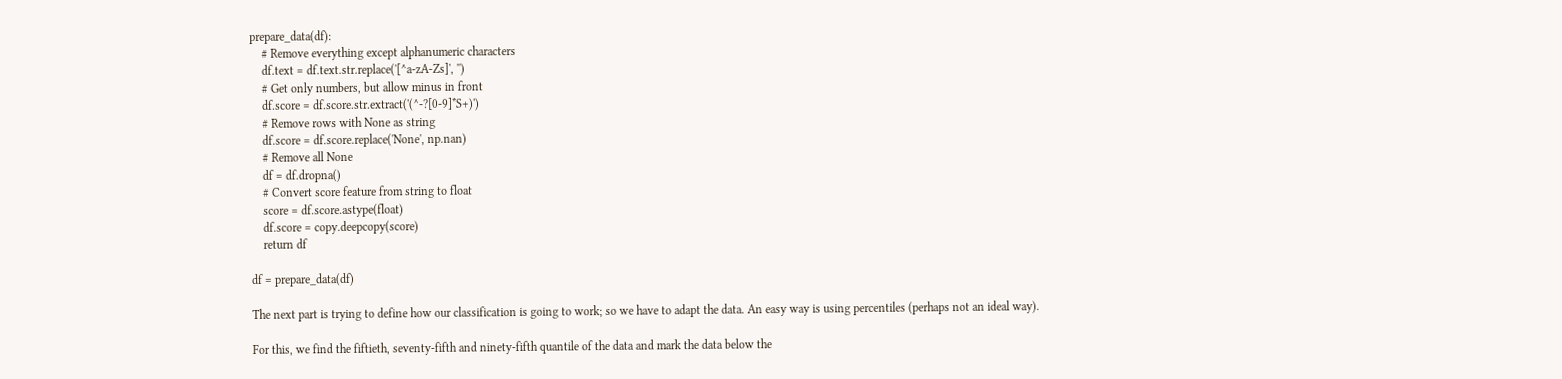prepare_data(df):
    # Remove everything except alphanumeric characters
    df.text = df.text.str.replace('[^a-zA-Zs]', '')
    # Get only numbers, but allow minus in front
    df.score = df.score.str.extract('(^-?[0-9]*S+)')
    # Remove rows with None as string
    df.score = df.score.replace('None', np.nan)
    # Remove all None
    df = df.dropna()
    # Convert score feature from string to float
    score = df.score.astype(float)
    df.score = copy.deepcopy(score)
    return df

df = prepare_data(df)

The next part is trying to define how our classification is going to work; so we have to adapt the data. An easy way is using percentiles (perhaps not an ideal way).

For this, we find the fiftieth, seventy-fifth and ninety-fifth quantile of the data and mark the data below the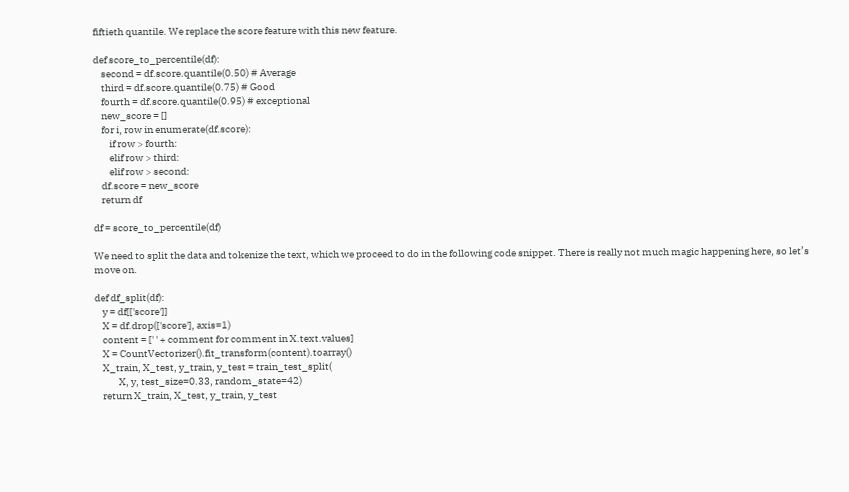fiftieth quantile. We replace the score feature with this new feature.

def score_to_percentile(df):
    second = df.score.quantile(0.50) # Average
    third = df.score.quantile(0.75) # Good
    fourth = df.score.quantile(0.95) # exceptional
    new_score = []
    for i, row in enumerate(df.score):
        if row > fourth:
        elif row > third:
        elif row > second:
    df.score = new_score
    return df

df = score_to_percentile(df)

We need to split the data and tokenize the text, which we proceed to do in the following code snippet. There is really not much magic happening here, so let’s move on.

def df_split(df):
    y = df[['score']]
    X = df.drop(['score'], axis=1)
    content = [' ' + comment for comment in X.text.values]
    X = CountVectorizer().fit_transform(content).toarray()
    X_train, X_test, y_train, y_test = train_test_split(
            X, y, test_size=0.33, random_state=42)
    return X_train, X_test, y_train, y_test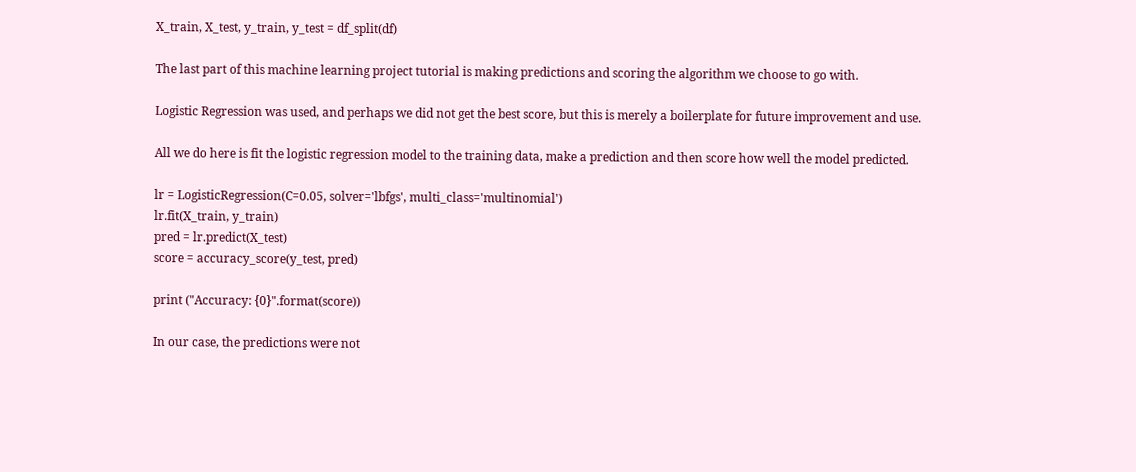X_train, X_test, y_train, y_test = df_split(df)

The last part of this machine learning project tutorial is making predictions and scoring the algorithm we choose to go with.

Logistic Regression was used, and perhaps we did not get the best score, but this is merely a boilerplate for future improvement and use.

All we do here is fit the logistic regression model to the training data, make a prediction and then score how well the model predicted.

lr = LogisticRegression(C=0.05, solver='lbfgs', multi_class='multinomial')
lr.fit(X_train, y_train)
pred = lr.predict(X_test)
score = accuracy_score(y_test, pred)

print ("Accuracy: {0}".format(score))

In our case, the predictions were not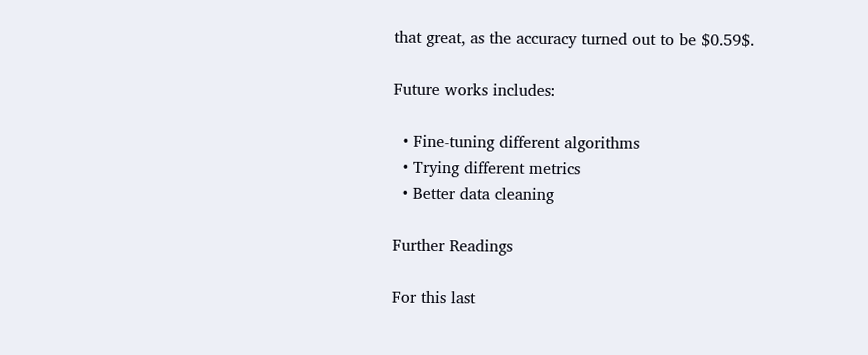that great, as the accuracy turned out to be $0.59$.

Future works includes:

  • Fine-tuning different algorithms
  • Trying different metrics
  • Better data cleaning

Further Readings

For this last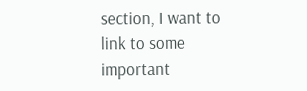section, I want to link to some important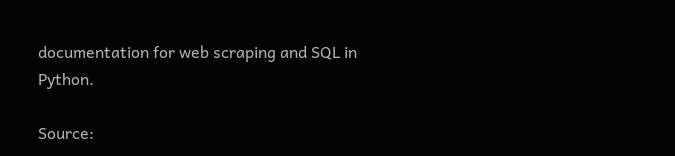documentation for web scraping and SQL in Python.

Source: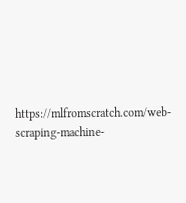https://mlfromscratch.com/web-scraping-machine-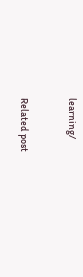learning/


Related post